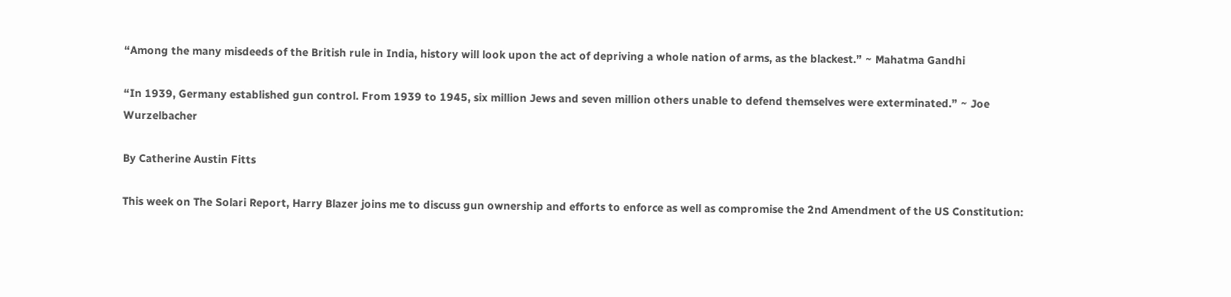“Among the many misdeeds of the British rule in India, history will look upon the act of depriving a whole nation of arms, as the blackest.” ~ Mahatma Gandhi

“In 1939, Germany established gun control. From 1939 to 1945, six million Jews and seven million others unable to defend themselves were exterminated.” ~ Joe Wurzelbacher

By Catherine Austin Fitts

This week on The Solari Report, Harry Blazer joins me to discuss gun ownership and efforts to enforce as well as compromise the 2nd Amendment of the US Constitution: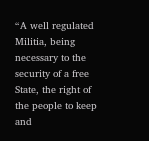“A well regulated Militia, being necessary to the security of a free State, the right of the people to keep and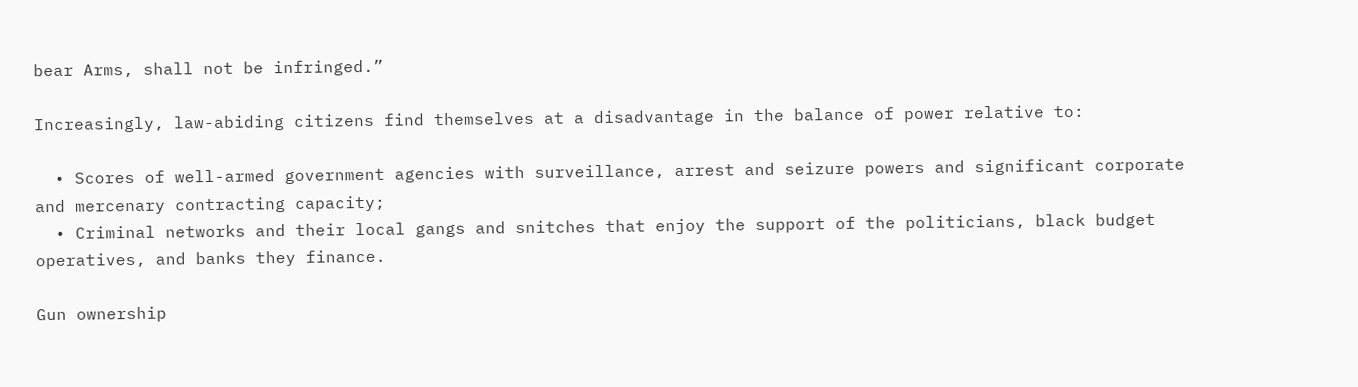bear Arms, shall not be infringed.”

Increasingly, law-abiding citizens find themselves at a disadvantage in the balance of power relative to:

  • Scores of well-armed government agencies with surveillance, arrest and seizure powers and significant corporate and mercenary contracting capacity;
  • Criminal networks and their local gangs and snitches that enjoy the support of the politicians, black budget operatives, and banks they finance.

Gun ownership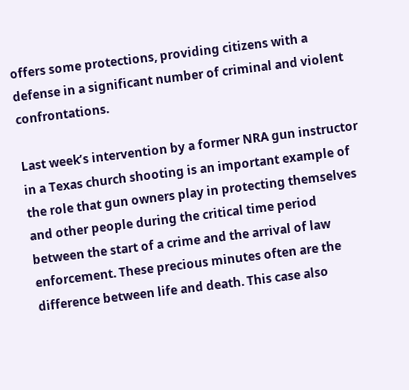offers some protections, providing citizens with a defense in a significant number of criminal and violent confrontations.

Last week’s intervention by a former NRA gun instructor in a Texas church shooting is an important example of the role that gun owners play in protecting themselves and other people during the critical time period between the start of a crime and the arrival of law enforcement. These precious minutes often are the difference between life and death. This case also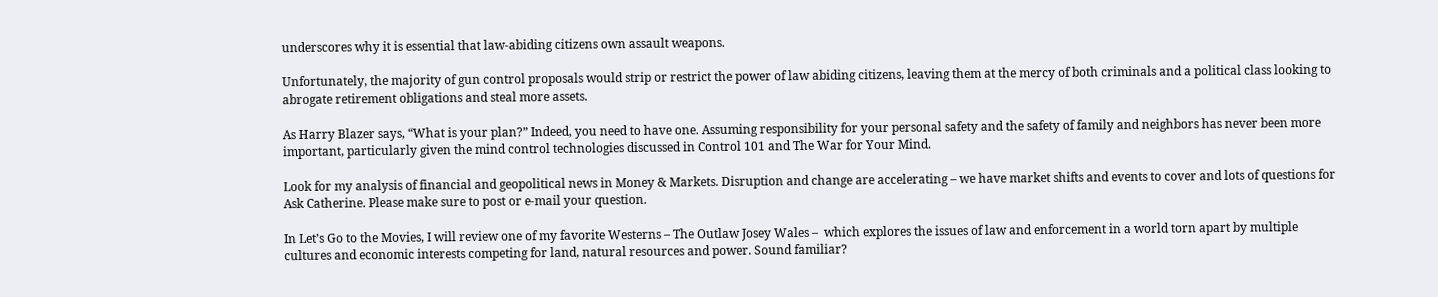underscores why it is essential that law-abiding citizens own assault weapons.

Unfortunately, the majority of gun control proposals would strip or restrict the power of law abiding citizens, leaving them at the mercy of both criminals and a political class looking to abrogate retirement obligations and steal more assets.

As Harry Blazer says, “What is your plan?” Indeed, you need to have one. Assuming responsibility for your personal safety and the safety of family and neighbors has never been more important, particularly given the mind control technologies discussed in Control 101 and The War for Your Mind.

Look for my analysis of financial and geopolitical news in Money & Markets. Disruption and change are accelerating – we have market shifts and events to cover and lots of questions for Ask Catherine. Please make sure to post or e-mail your question.

In Let’s Go to the Movies, I will review one of my favorite Westerns – The Outlaw Josey Wales –  which explores the issues of law and enforcement in a world torn apart by multiple cultures and economic interests competing for land, natural resources and power. Sound familiar?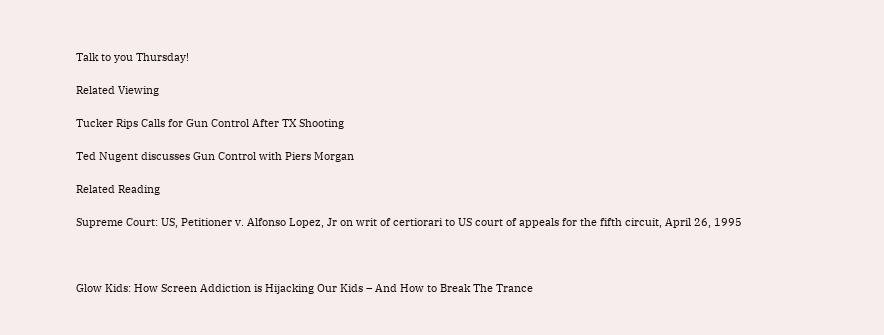Talk to you Thursday!

Related Viewing

Tucker Rips Calls for Gun Control After TX Shooting

Ted Nugent discusses Gun Control with Piers Morgan

Related Reading

Supreme Court: US, Petitioner v. Alfonso Lopez, Jr on writ of certiorari to US court of appeals for the fifth circuit, April 26, 1995



Glow Kids: How Screen Addiction is Hijacking Our Kids – And How to Break The Trance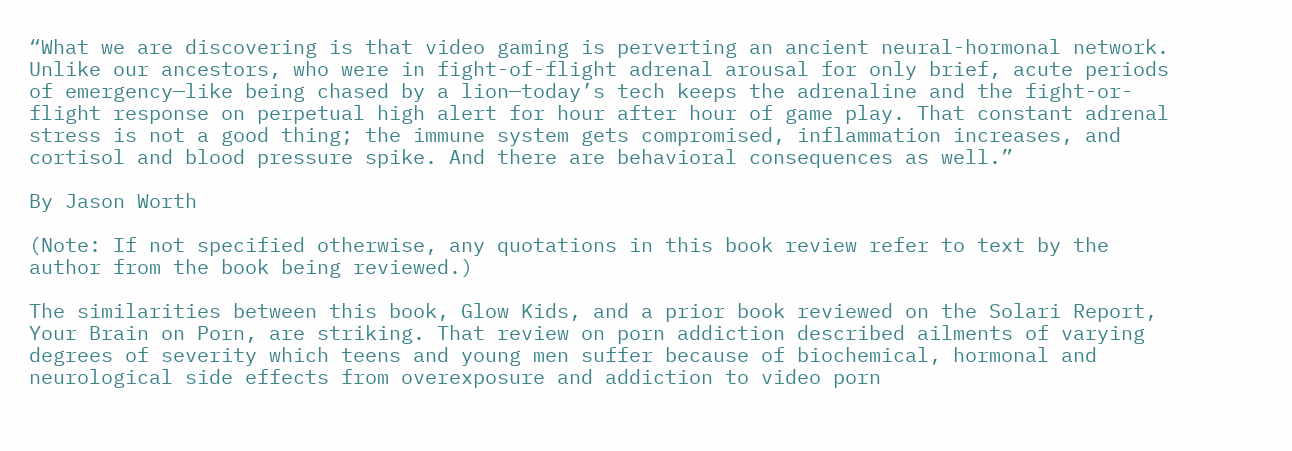“What we are discovering is that video gaming is perverting an ancient neural-hormonal network. Unlike our ancestors, who were in fight-of-flight adrenal arousal for only brief, acute periods of emergency—like being chased by a lion—today’s tech keeps the adrenaline and the fight-or-flight response on perpetual high alert for hour after hour of game play. That constant adrenal stress is not a good thing; the immune system gets compromised, inflammation increases, and cortisol and blood pressure spike. And there are behavioral consequences as well.”

By Jason Worth

(Note: If not specified otherwise, any quotations in this book review refer to text by the author from the book being reviewed.)

The similarities between this book, Glow Kids, and a prior book reviewed on the Solari Report, Your Brain on Porn, are striking. That review on porn addiction described ailments of varying degrees of severity which teens and young men suffer because of biochemical, hormonal and neurological side effects from overexposure and addiction to video porn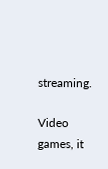streaming.

Video games, it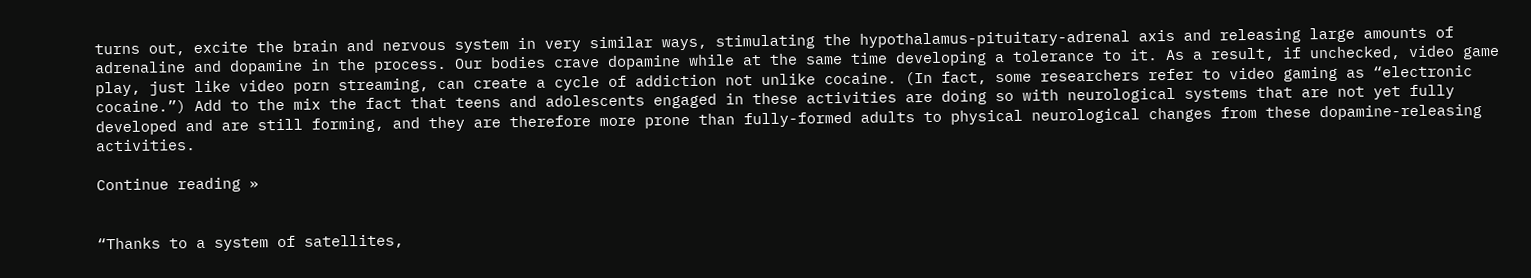turns out, excite the brain and nervous system in very similar ways, stimulating the hypothalamus-pituitary-adrenal axis and releasing large amounts of adrenaline and dopamine in the process. Our bodies crave dopamine while at the same time developing a tolerance to it. As a result, if unchecked, video game play, just like video porn streaming, can create a cycle of addiction not unlike cocaine. (In fact, some researchers refer to video gaming as “electronic cocaine.”) Add to the mix the fact that teens and adolescents engaged in these activities are doing so with neurological systems that are not yet fully developed and are still forming, and they are therefore more prone than fully-formed adults to physical neurological changes from these dopamine-releasing activities.

Continue reading »


“Thanks to a system of satellites,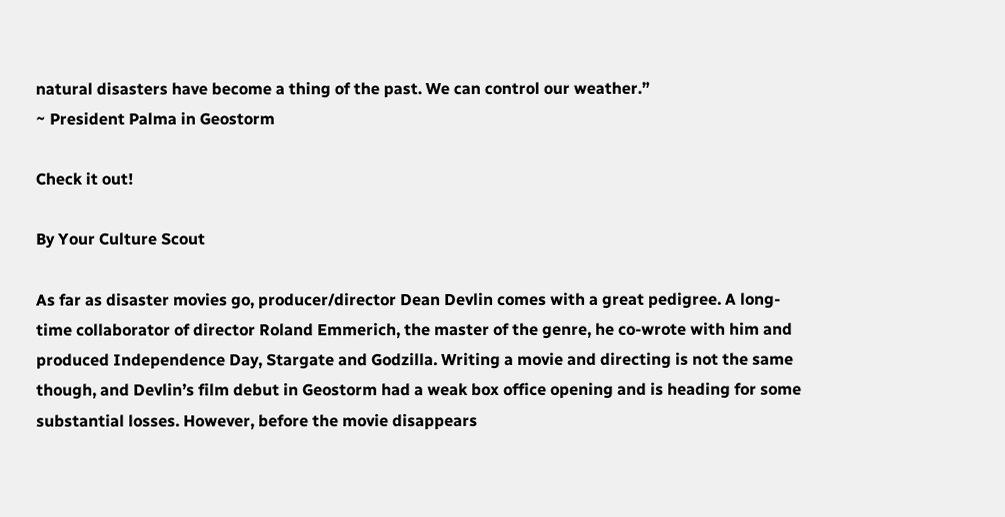natural disasters have become a thing of the past. We can control our weather.”
~ President Palma in Geostorm

Check it out!

By Your Culture Scout

As far as disaster movies go, producer/director Dean Devlin comes with a great pedigree. A long-time collaborator of director Roland Emmerich, the master of the genre, he co-wrote with him and produced Independence Day, Stargate and Godzilla. Writing a movie and directing is not the same though, and Devlin’s film debut in Geostorm had a weak box office opening and is heading for some substantial losses. However, before the movie disappears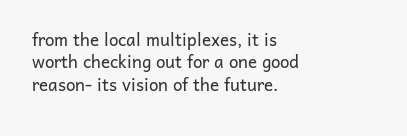from the local multiplexes, it is worth checking out for a one good reason- its vision of the future.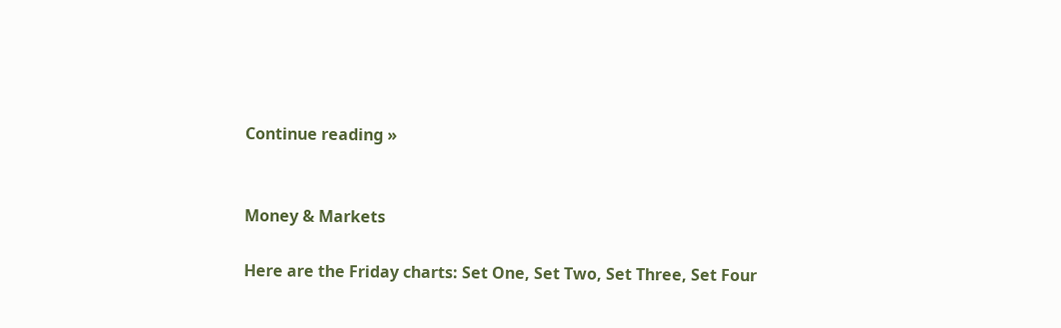Continue reading »


Money & Markets

Here are the Friday charts: Set One, Set Two, Set Three, Set Four